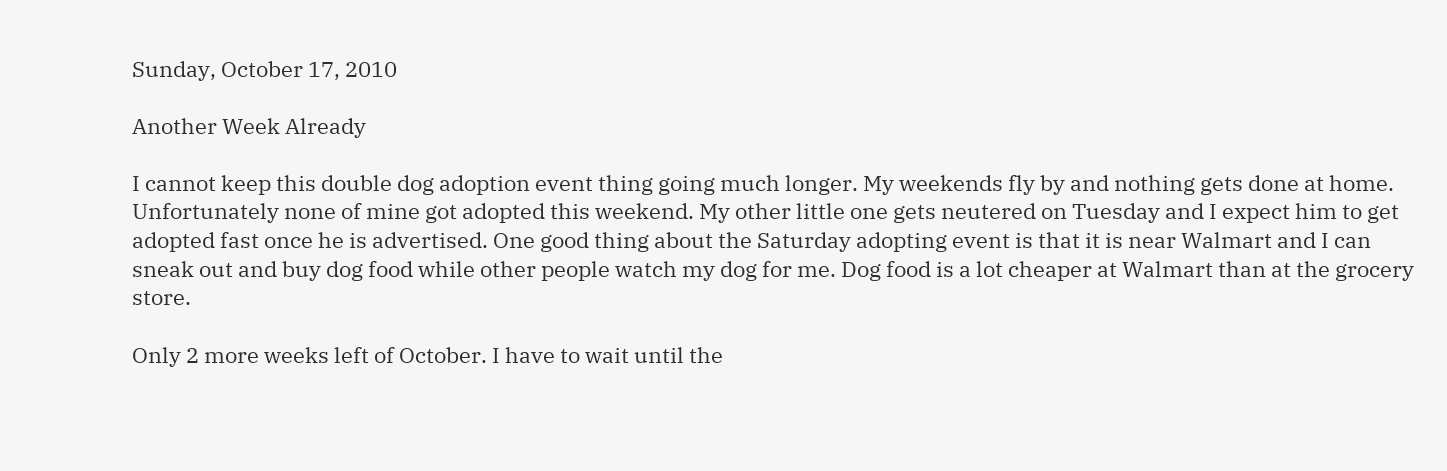Sunday, October 17, 2010

Another Week Already

I cannot keep this double dog adoption event thing going much longer. My weekends fly by and nothing gets done at home. Unfortunately none of mine got adopted this weekend. My other little one gets neutered on Tuesday and I expect him to get adopted fast once he is advertised. One good thing about the Saturday adopting event is that it is near Walmart and I can sneak out and buy dog food while other people watch my dog for me. Dog food is a lot cheaper at Walmart than at the grocery store.

Only 2 more weeks left of October. I have to wait until the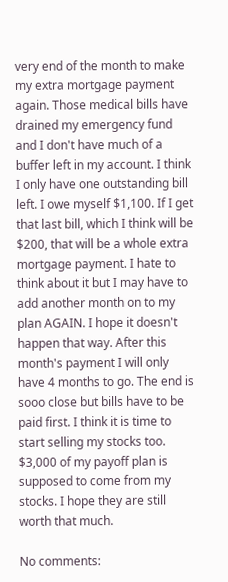very end of the month to make my extra mortgage payment again. Those medical bills have drained my emergency fund and I don't have much of a buffer left in my account. I think I only have one outstanding bill left. I owe myself $1,100. If I get that last bill, which I think will be $200, that will be a whole extra mortgage payment. I hate to think about it but I may have to add another month on to my plan AGAIN. I hope it doesn't happen that way. After this month's payment I will only have 4 months to go. The end is sooo close but bills have to be paid first. I think it is time to start selling my stocks too. $3,000 of my payoff plan is supposed to come from my stocks. I hope they are still worth that much.

No comments: